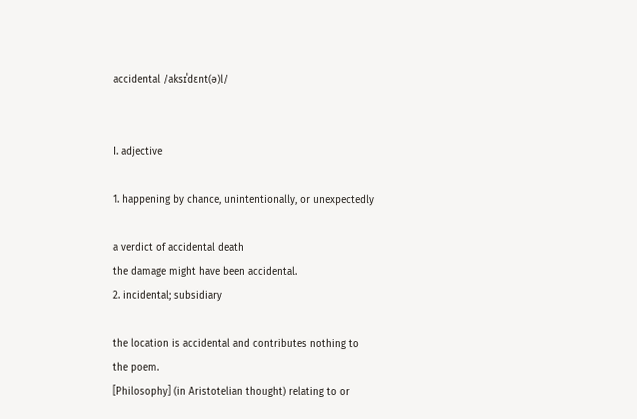accidental /aksɪˈdɛnt(ə)l/


I. adjective

1. happening by chance, unintentionally, or unexpectedly

a verdict of accidental death
the damage might have been accidental.
2. incidental; subsidiary

the location is accidental and contributes nothing to the poem.
[Philosophy] (in Aristotelian thought) relating to or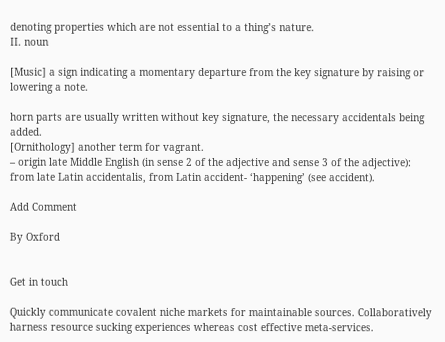denoting properties which are not essential to a thing’s nature.
II. noun

[Music] a sign indicating a momentary departure from the key signature by raising or lowering a note.

horn parts are usually written without key signature, the necessary accidentals being added.
[Ornithology] another term for vagrant.
– origin late Middle English (in sense 2 of the adjective and sense 3 of the adjective): from late Latin accidentalis, from Latin accident- ‘happening’ (see accident).

Add Comment

By Oxford


Get in touch

Quickly communicate covalent niche markets for maintainable sources. Collaboratively harness resource sucking experiences whereas cost effective meta-services.